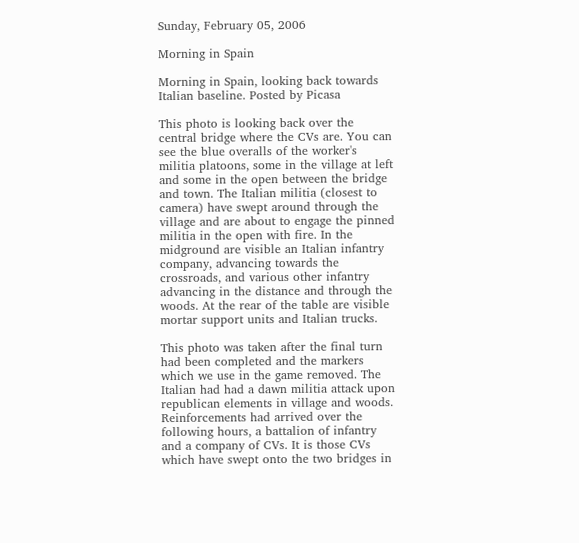Sunday, February 05, 2006

Morning in Spain

Morning in Spain, looking back towards Italian baseline. Posted by Picasa

This photo is looking back over the central bridge where the CVs are. You can see the blue overalls of the worker's militia platoons, some in the village at left and some in the open between the bridge and town. The Italian militia (closest to camera) have swept around through the village and are about to engage the pinned militia in the open with fire. In the midground are visible an Italian infantry company, advancing towards the crossroads, and various other infantry advancing in the distance and through the woods. At the rear of the table are visible mortar support units and Italian trucks.

This photo was taken after the final turn had been completed and the markers which we use in the game removed. The Italian had had a dawn militia attack upon republican elements in village and woods. Reinforcements had arrived over the following hours, a battalion of infantry and a company of CVs. It is those CVs which have swept onto the two bridges in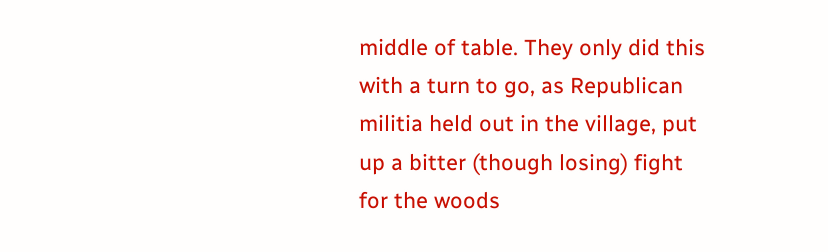middle of table. They only did this with a turn to go, as Republican militia held out in the village, put up a bitter (though losing) fight for the woods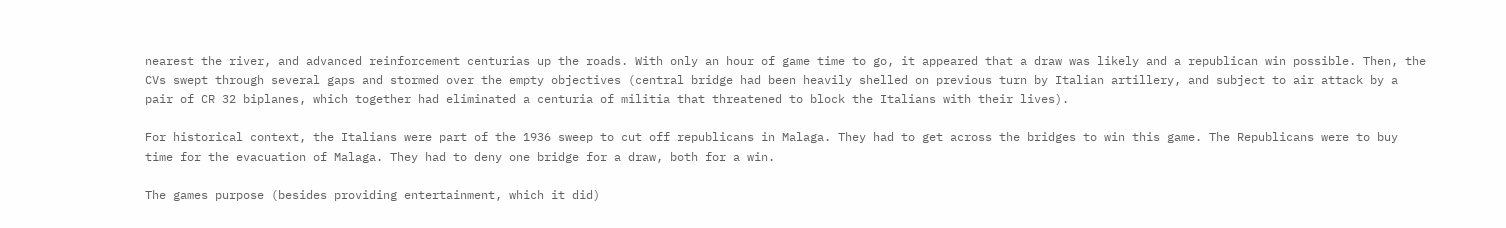nearest the river, and advanced reinforcement centurias up the roads. With only an hour of game time to go, it appeared that a draw was likely and a republican win possible. Then, the CVs swept through several gaps and stormed over the empty objectives (central bridge had been heavily shelled on previous turn by Italian artillery, and subject to air attack by a pair of CR 32 biplanes, which together had eliminated a centuria of militia that threatened to block the Italians with their lives).

For historical context, the Italians were part of the 1936 sweep to cut off republicans in Malaga. They had to get across the bridges to win this game. The Republicans were to buy time for the evacuation of Malaga. They had to deny one bridge for a draw, both for a win.

The games purpose (besides providing entertainment, which it did)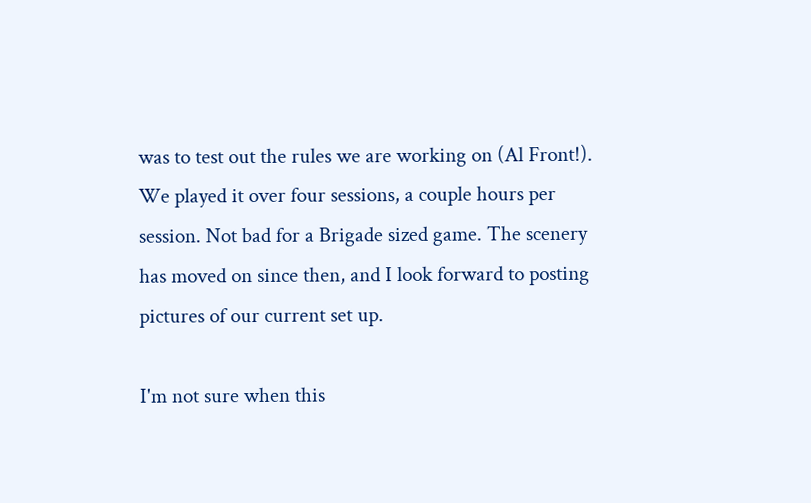was to test out the rules we are working on (Al Front!). We played it over four sessions, a couple hours per session. Not bad for a Brigade sized game. The scenery has moved on since then, and I look forward to posting pictures of our current set up.

I'm not sure when this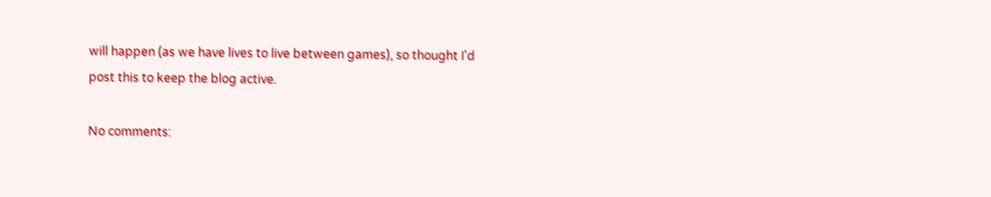will happen (as we have lives to live between games), so thought I'd post this to keep the blog active.

No comments: